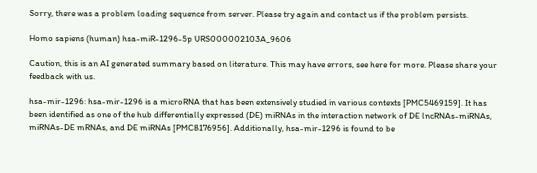Sorry, there was a problem loading sequence from server. Please try again and contact us if the problem persists.

Homo sapiens (human) hsa-miR-1296-5p URS000002103A_9606

Caution, this is an AI generated summary based on literature. This may have errors, see here for more. Please share your feedback with us.

hsa-mir-1296: hsa-mir-1296 is a microRNA that has been extensively studied in various contexts [PMC5469159]. It has been identified as one of the hub differentially expressed (DE) miRNAs in the interaction network of DE lncRNAs-miRNAs, miRNAs-DE mRNAs, and DE miRNAs [PMC8176956]. Additionally, hsa-mir-1296 is found to be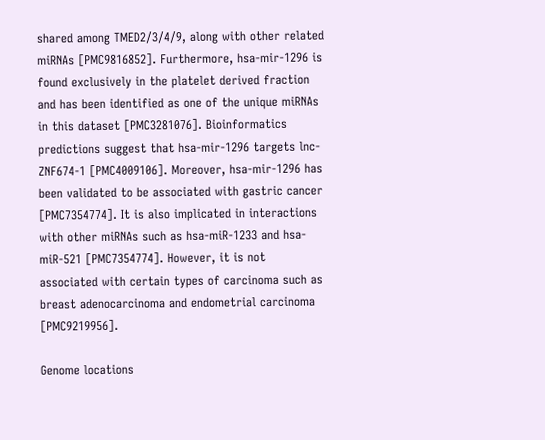shared among TMED2/3/4/9, along with other related miRNAs [PMC9816852]. Furthermore, hsa-mir-1296 is found exclusively in the platelet derived fraction and has been identified as one of the unique miRNAs in this dataset [PMC3281076]. Bioinformatics predictions suggest that hsa-mir-1296 targets lnc-ZNF674-1 [PMC4009106]. Moreover, hsa-mir-1296 has been validated to be associated with gastric cancer [PMC7354774]. It is also implicated in interactions with other miRNAs such as hsa-miR-1233 and hsa-miR-521 [PMC7354774]. However, it is not associated with certain types of carcinoma such as breast adenocarcinoma and endometrial carcinoma [PMC9219956].

Genome locations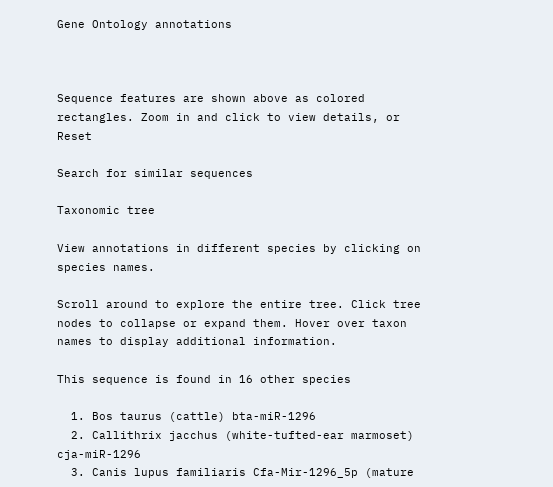Gene Ontology annotations



Sequence features are shown above as colored rectangles. Zoom in and click to view details, or Reset

Search for similar sequences

Taxonomic tree

View annotations in different species by clicking on species names.

Scroll around to explore the entire tree. Click tree nodes to collapse or expand them. Hover over taxon names to display additional information.

This sequence is found in 16 other species

  1. Bos taurus (cattle) bta-miR-1296
  2. Callithrix jacchus (white-tufted-ear marmoset) cja-miR-1296
  3. Canis lupus familiaris Cfa-Mir-1296_5p (mature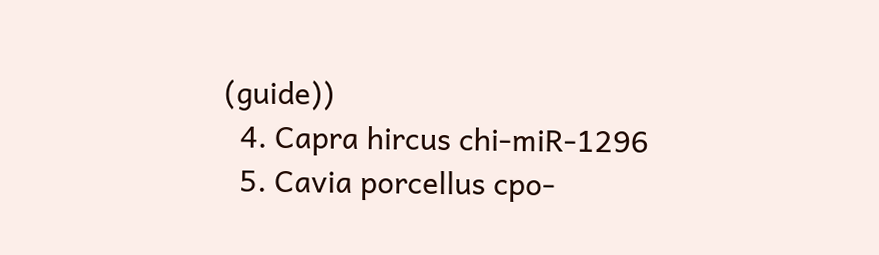(guide))
  4. Capra hircus chi-miR-1296
  5. Cavia porcellus cpo-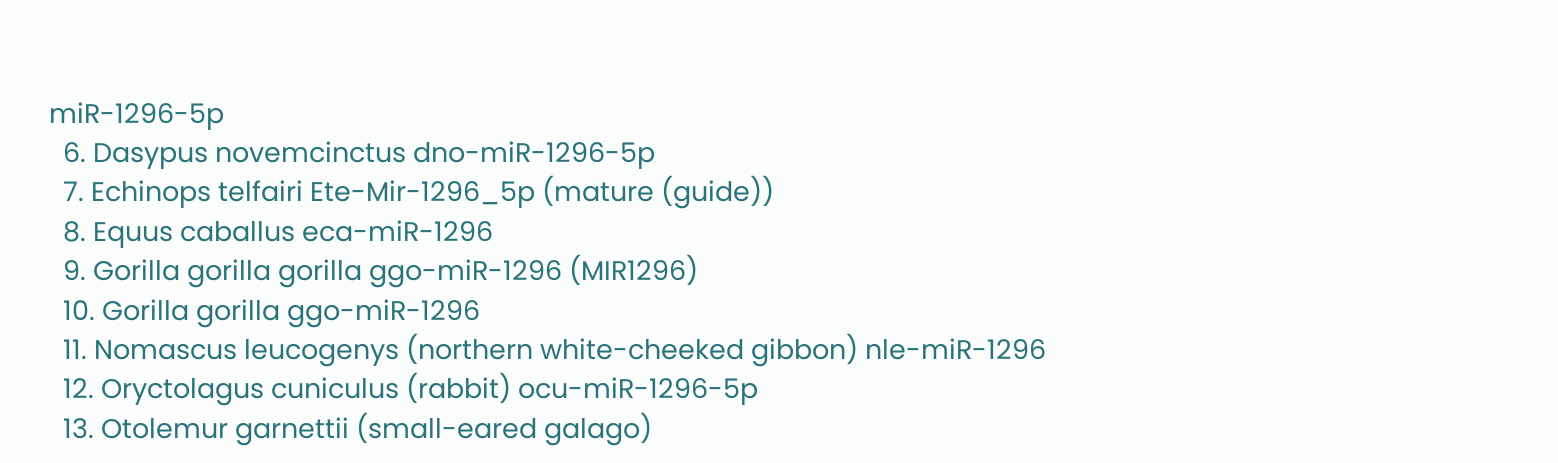miR-1296-5p
  6. Dasypus novemcinctus dno-miR-1296-5p
  7. Echinops telfairi Ete-Mir-1296_5p (mature (guide))
  8. Equus caballus eca-miR-1296
  9. Gorilla gorilla gorilla ggo-miR-1296 (MIR1296)
  10. Gorilla gorilla ggo-miR-1296
  11. Nomascus leucogenys (northern white-cheeked gibbon) nle-miR-1296
  12. Oryctolagus cuniculus (rabbit) ocu-miR-1296-5p
  13. Otolemur garnettii (small-eared galago)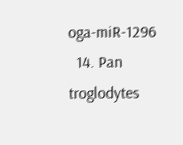oga-miR-1296
  14. Pan troglodytes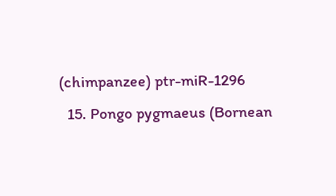(chimpanzee) ptr-miR-1296
  15. Pongo pygmaeus (Bornean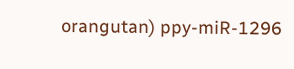orangutan) ppy-miR-1296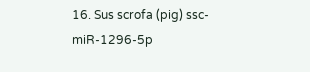16. Sus scrofa (pig) ssc-miR-1296-5p